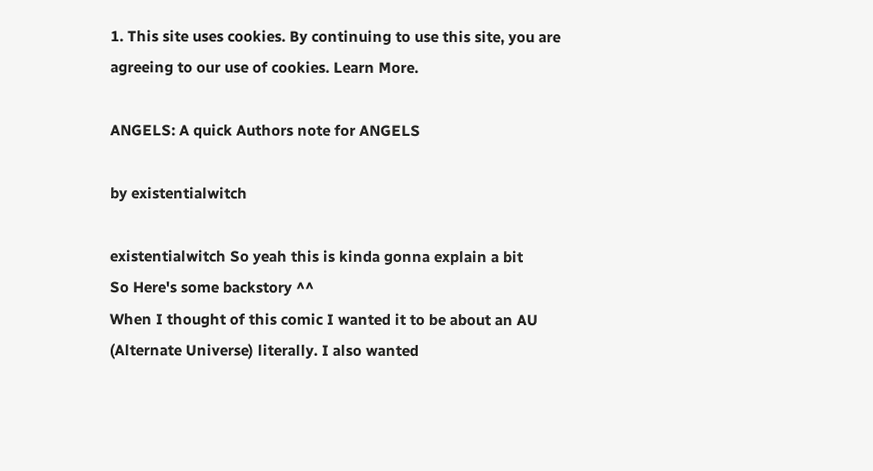1. This site uses cookies. By continuing to use this site, you are agreeing to our use of cookies. Learn More.

ANGELS: A quick Authors note for ANGELS

by existentialwitch

existentialwitch So yeah this is kinda gonna explain a bit
So Here's some backstory ^^
When I thought of this comic I wanted it to be about an AU (Alternate Universe) literally. I also wanted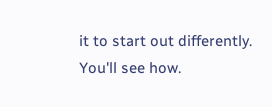it to start out differently. You'll see how.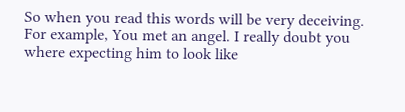So when you read this words will be very deceiving. For example, You met an angel. I really doubt you where expecting him to look like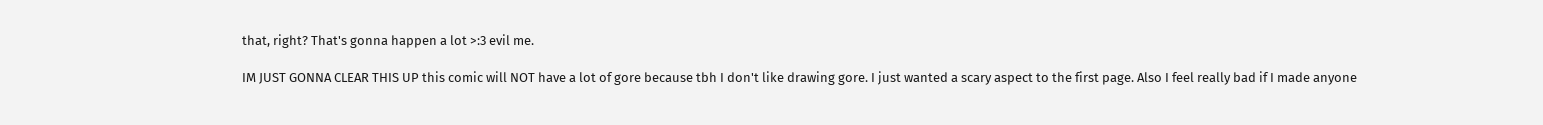that, right? That's gonna happen a lot >:3 evil me.

IM JUST GONNA CLEAR THIS UP this comic will NOT have a lot of gore because tbh I don't like drawing gore. I just wanted a scary aspect to the first page. Also I feel really bad if I made anyone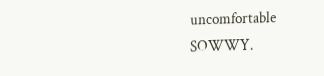uncomfortable SOWWY.